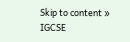Skip to content » IGCSE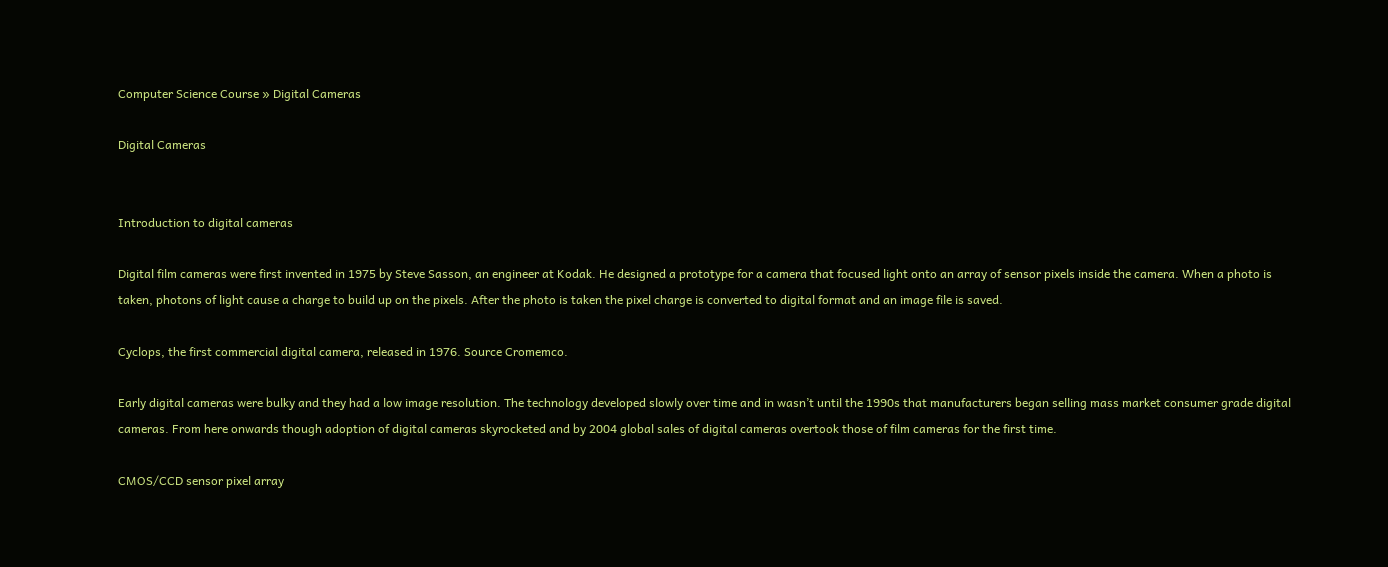Computer Science Course » Digital Cameras

Digital Cameras


Introduction to digital cameras

Digital film cameras were first invented in 1975 by Steve Sasson, an engineer at Kodak. He designed a prototype for a camera that focused light onto an array of sensor pixels inside the camera. When a photo is taken, photons of light cause a charge to build up on the pixels. After the photo is taken the pixel charge is converted to digital format and an image file is saved.

Cyclops, the first commercial digital camera, released in 1976. Source Cromemco.

Early digital cameras were bulky and they had a low image resolution. The technology developed slowly over time and in wasn’t until the 1990s that manufacturers began selling mass market consumer grade digital cameras. From here onwards though adoption of digital cameras skyrocketed and by 2004 global sales of digital cameras overtook those of film cameras for the first time.

CMOS/CCD sensor pixel array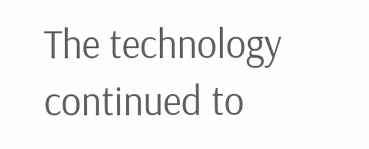The technology continued to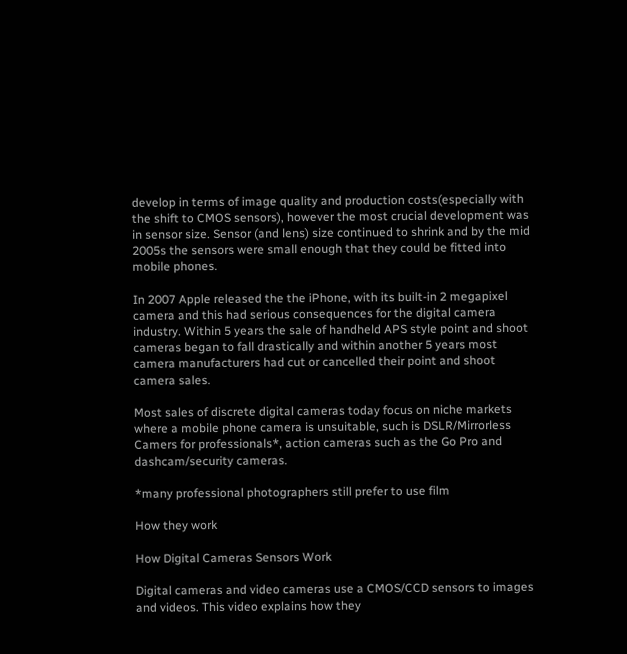develop in terms of image quality and production costs(especially with the shift to CMOS sensors), however the most crucial development was in sensor size. Sensor (and lens) size continued to shrink and by the mid 2005s the sensors were small enough that they could be fitted into mobile phones.

In 2007 Apple released the the iPhone, with its built-in 2 megapixel camera and this had serious consequences for the digital camera industry. Within 5 years the sale of handheld APS style point and shoot cameras began to fall drastically and within another 5 years most camera manufacturers had cut or cancelled their point and shoot camera sales.

Most sales of discrete digital cameras today focus on niche markets where a mobile phone camera is unsuitable, such is DSLR/Mirrorless Camers for professionals*, action cameras such as the Go Pro and dashcam/security cameras.

*many professional photographers still prefer to use film

How they work

How Digital Cameras Sensors Work

Digital cameras and video cameras use a CMOS/CCD sensors to images and videos. This video explains how they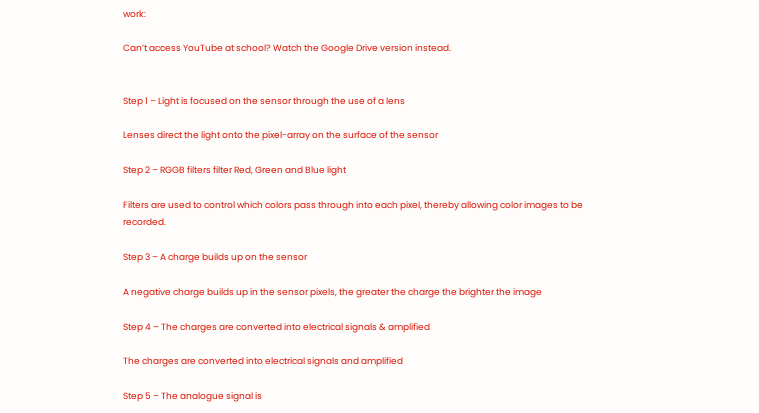work:

Can’t access YouTube at school? Watch the Google Drive version instead.


Step 1 – Light is focused on the sensor through the use of a lens

Lenses direct the light onto the pixel-array on the surface of the sensor

Step 2 – RGGB filters filter Red, Green and Blue light

Filters are used to control which colors pass through into each pixel, thereby allowing color images to be recorded.

Step 3 – A charge builds up on the sensor

A negative charge builds up in the sensor pixels, the greater the charge the brighter the image

Step 4 – The charges are converted into electrical signals & amplified

The charges are converted into electrical signals and amplified

Step 5 – The analogue signal is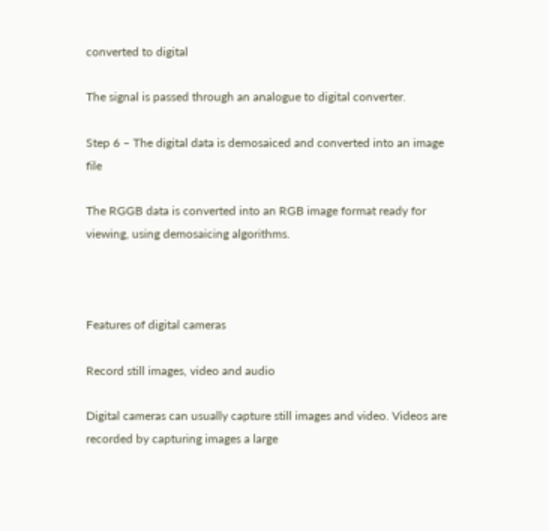converted to digital

The signal is passed through an analogue to digital converter.

Step 6 – The digital data is demosaiced and converted into an image file

The RGGB data is converted into an RGB image format ready for viewing, using demosaicing algorithms.



Features of digital cameras

Record still images, video and audio

Digital cameras can usually capture still images and video. Videos are recorded by capturing images a large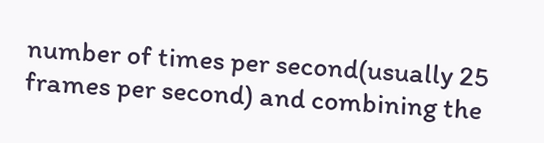number of times per second(usually 25 frames per second) and combining the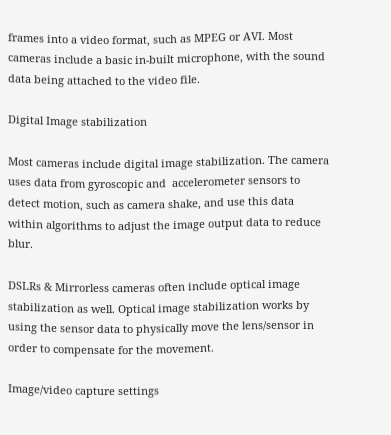frames into a video format, such as MPEG or AVI. Most cameras include a basic in-built microphone, with the sound data being attached to the video file.

Digital Image stabilization

Most cameras include digital image stabilization. The camera uses data from gyroscopic and  accelerometer sensors to detect motion, such as camera shake, and use this data within algorithms to adjust the image output data to reduce blur.

DSLRs & Mirrorless cameras often include optical image stabilization as well. Optical image stabilization works by using the sensor data to physically move the lens/sensor in order to compensate for the movement.

Image/video capture settings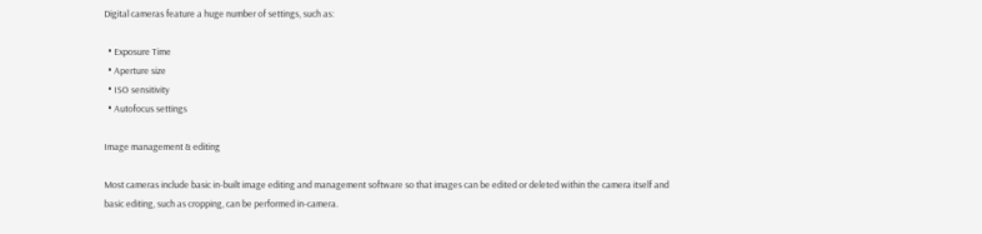Digital cameras feature a huge number of settings, such as:

  • Exposure Time
  • Aperture size
  • ISO sensitivity
  • Autofocus settings

Image management & editing

Most cameras include basic in-built image editing and management software so that images can be edited or deleted within the camera itself and basic editing, such as cropping, can be performed in-camera.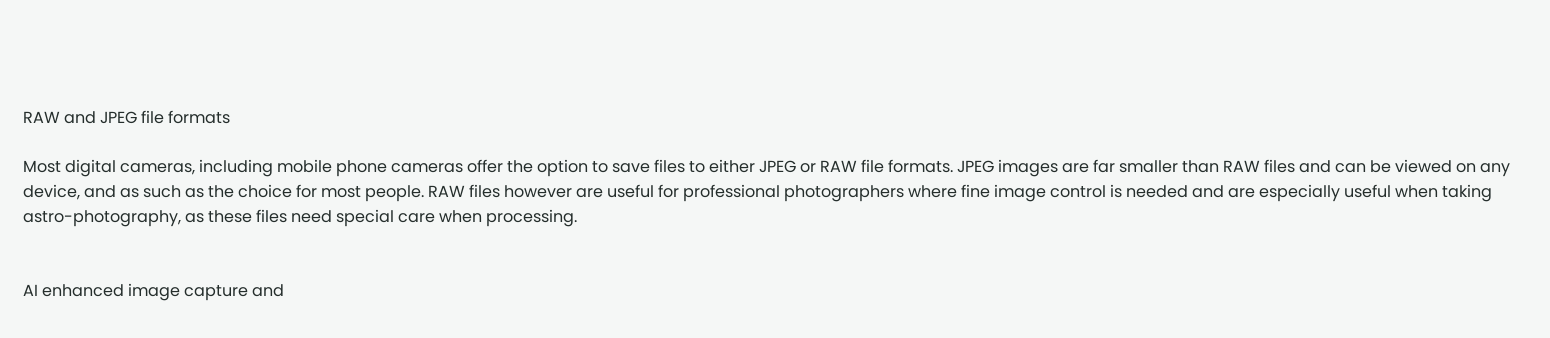RAW and JPEG file formats

Most digital cameras, including mobile phone cameras offer the option to save files to either JPEG or RAW file formats. JPEG images are far smaller than RAW files and can be viewed on any device, and as such as the choice for most people. RAW files however are useful for professional photographers where fine image control is needed and are especially useful when taking astro-photography, as these files need special care when processing.


AI enhanced image capture and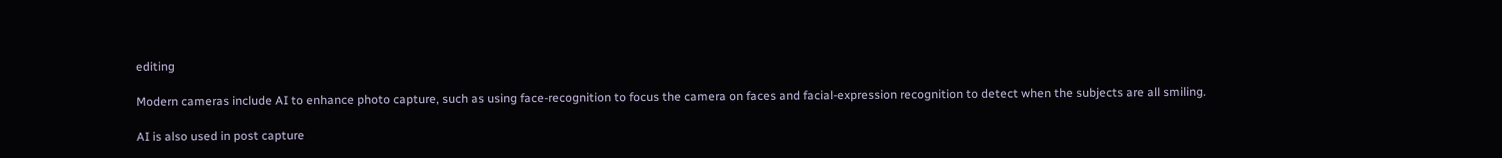editing

Modern cameras include AI to enhance photo capture, such as using face-recognition to focus the camera on faces and facial-expression recognition to detect when the subjects are all smiling.

AI is also used in post capture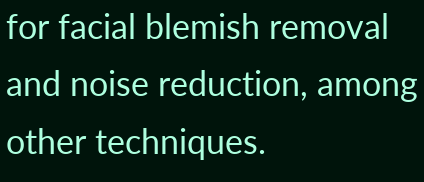for facial blemish removal and noise reduction, among other techniques.